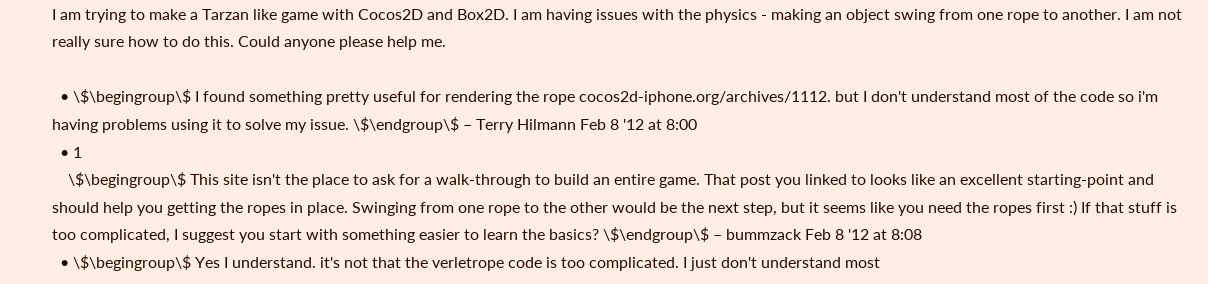I am trying to make a Tarzan like game with Cocos2D and Box2D. I am having issues with the physics - making an object swing from one rope to another. I am not really sure how to do this. Could anyone please help me.

  • \$\begingroup\$ I found something pretty useful for rendering the rope cocos2d-iphone.org/archives/1112. but I don't understand most of the code so i'm having problems using it to solve my issue. \$\endgroup\$ – Terry Hilmann Feb 8 '12 at 8:00
  • 1
    \$\begingroup\$ This site isn't the place to ask for a walk-through to build an entire game. That post you linked to looks like an excellent starting-point and should help you getting the ropes in place. Swinging from one rope to the other would be the next step, but it seems like you need the ropes first :) If that stuff is too complicated, I suggest you start with something easier to learn the basics? \$\endgroup\$ – bummzack Feb 8 '12 at 8:08
  • \$\begingroup\$ Yes I understand. it's not that the verletrope code is too complicated. I just don't understand most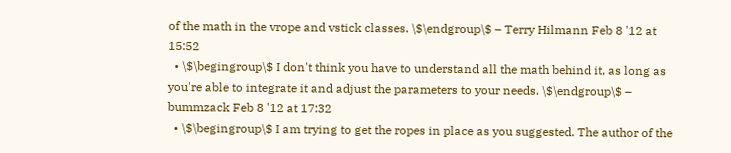of the math in the vrope and vstick classes. \$\endgroup\$ – Terry Hilmann Feb 8 '12 at 15:52
  • \$\begingroup\$ I don't think you have to understand all the math behind it, as long as you're able to integrate it and adjust the parameters to your needs. \$\endgroup\$ – bummzack Feb 8 '12 at 17:32
  • \$\begingroup\$ I am trying to get the ropes in place as you suggested. The author of the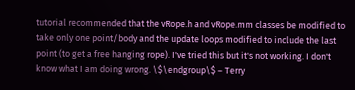tutorial recommended that the vRope.h and vRope.mm classes be modified to take only one point/body and the update loops modified to include the last point (to get a free hanging rope). I've tried this but it's not working. I don't know what I am doing wrong. \$\endgroup\$ – Terry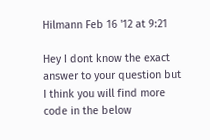Hilmann Feb 16 '12 at 9:21

Hey I dont know the exact answer to your question but I think you will find more code in the below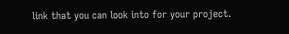link that you can look into for your project.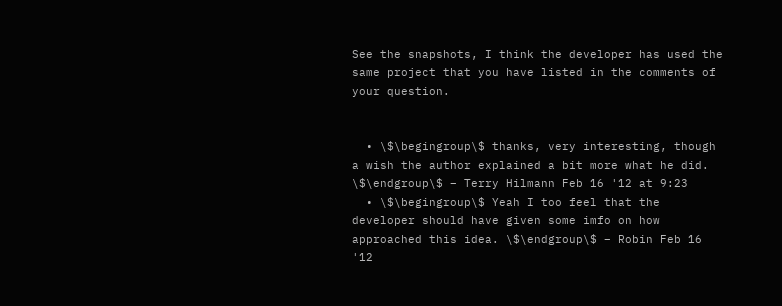See the snapshots, I think the developer has used the same project that you have listed in the comments of your question.


  • \$\begingroup\$ thanks, very interesting, though a wish the author explained a bit more what he did. \$\endgroup\$ – Terry Hilmann Feb 16 '12 at 9:23
  • \$\begingroup\$ Yeah I too feel that the developer should have given some imfo on how approached this idea. \$\endgroup\$ – Robin Feb 16 '12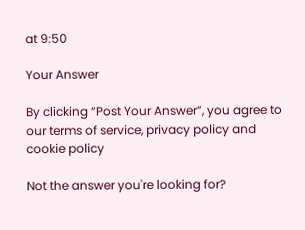at 9:50

Your Answer

By clicking “Post Your Answer”, you agree to our terms of service, privacy policy and cookie policy

Not the answer you're looking for?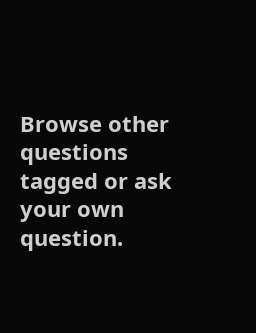Browse other questions tagged or ask your own question.